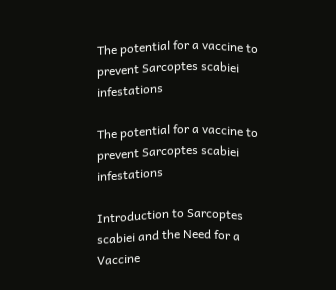The potential for a vaccine to prevent Sarcoptes scabiei infestations

The potential for a vaccine to prevent Sarcoptes scabiei infestations

Introduction to Sarcoptes scabiei and the Need for a Vaccine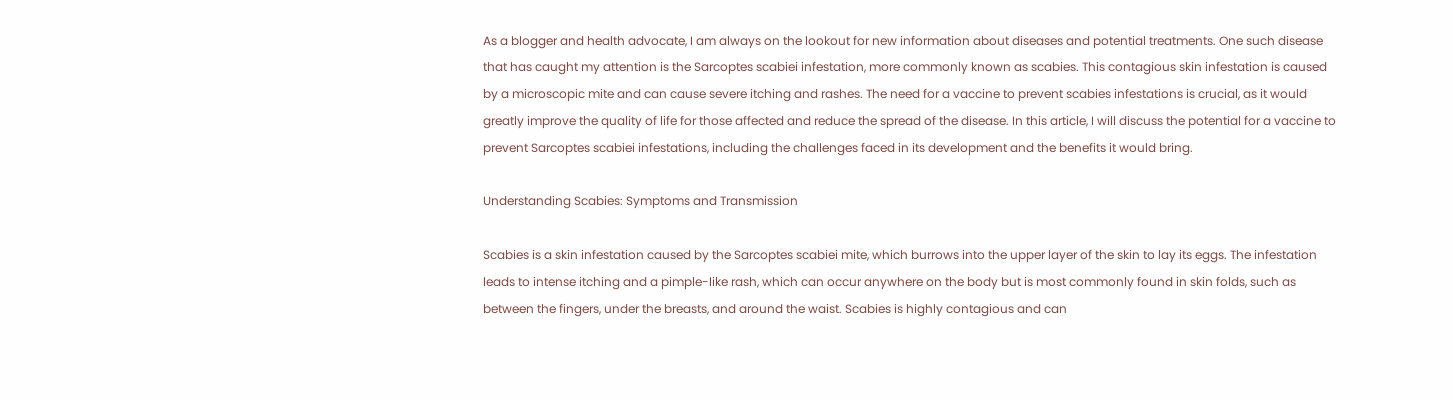As a blogger and health advocate, I am always on the lookout for new information about diseases and potential treatments. One such disease that has caught my attention is the Sarcoptes scabiei infestation, more commonly known as scabies. This contagious skin infestation is caused by a microscopic mite and can cause severe itching and rashes. The need for a vaccine to prevent scabies infestations is crucial, as it would greatly improve the quality of life for those affected and reduce the spread of the disease. In this article, I will discuss the potential for a vaccine to prevent Sarcoptes scabiei infestations, including the challenges faced in its development and the benefits it would bring.

Understanding Scabies: Symptoms and Transmission

Scabies is a skin infestation caused by the Sarcoptes scabiei mite, which burrows into the upper layer of the skin to lay its eggs. The infestation leads to intense itching and a pimple-like rash, which can occur anywhere on the body but is most commonly found in skin folds, such as between the fingers, under the breasts, and around the waist. Scabies is highly contagious and can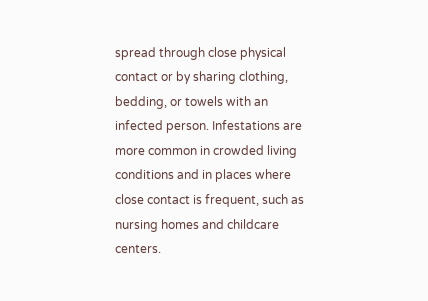spread through close physical contact or by sharing clothing, bedding, or towels with an infected person. Infestations are more common in crowded living conditions and in places where close contact is frequent, such as nursing homes and childcare centers.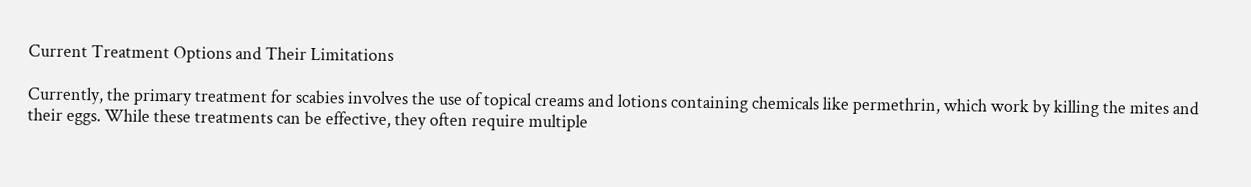Current Treatment Options and Their Limitations

Currently, the primary treatment for scabies involves the use of topical creams and lotions containing chemicals like permethrin, which work by killing the mites and their eggs. While these treatments can be effective, they often require multiple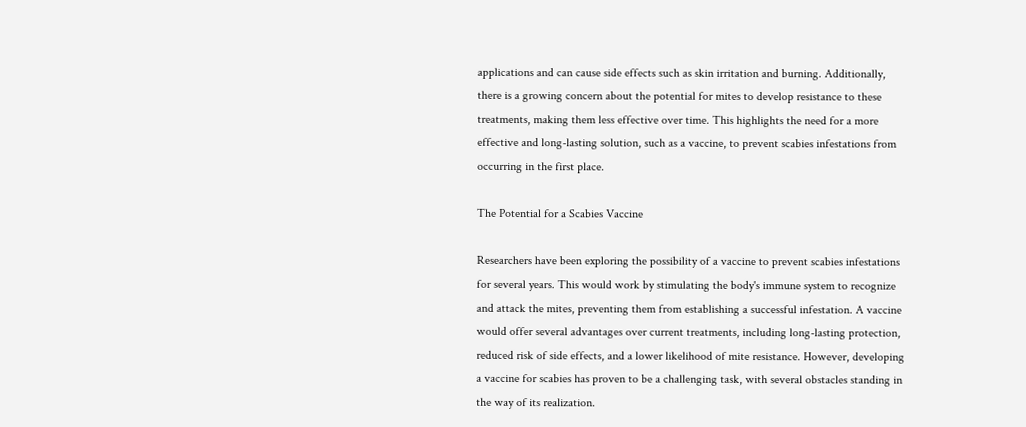applications and can cause side effects such as skin irritation and burning. Additionally, there is a growing concern about the potential for mites to develop resistance to these treatments, making them less effective over time. This highlights the need for a more effective and long-lasting solution, such as a vaccine, to prevent scabies infestations from occurring in the first place.

The Potential for a Scabies Vaccine

Researchers have been exploring the possibility of a vaccine to prevent scabies infestations for several years. This would work by stimulating the body's immune system to recognize and attack the mites, preventing them from establishing a successful infestation. A vaccine would offer several advantages over current treatments, including long-lasting protection, reduced risk of side effects, and a lower likelihood of mite resistance. However, developing a vaccine for scabies has proven to be a challenging task, with several obstacles standing in the way of its realization.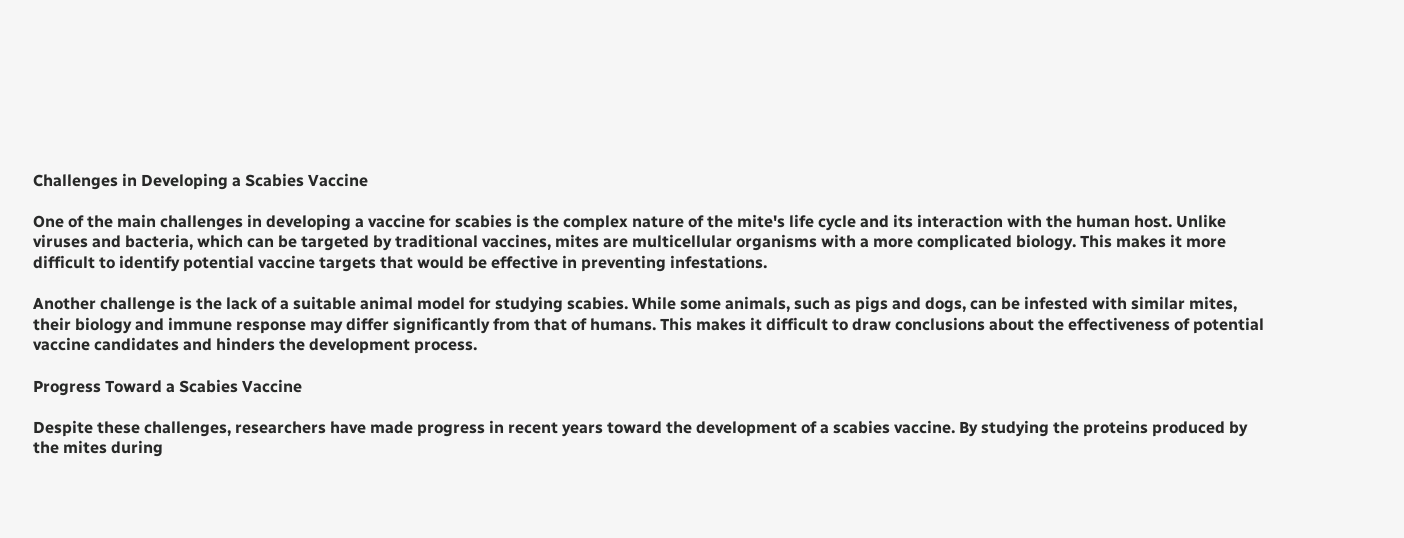Challenges in Developing a Scabies Vaccine

One of the main challenges in developing a vaccine for scabies is the complex nature of the mite's life cycle and its interaction with the human host. Unlike viruses and bacteria, which can be targeted by traditional vaccines, mites are multicellular organisms with a more complicated biology. This makes it more difficult to identify potential vaccine targets that would be effective in preventing infestations.

Another challenge is the lack of a suitable animal model for studying scabies. While some animals, such as pigs and dogs, can be infested with similar mites, their biology and immune response may differ significantly from that of humans. This makes it difficult to draw conclusions about the effectiveness of potential vaccine candidates and hinders the development process.

Progress Toward a Scabies Vaccine

Despite these challenges, researchers have made progress in recent years toward the development of a scabies vaccine. By studying the proteins produced by the mites during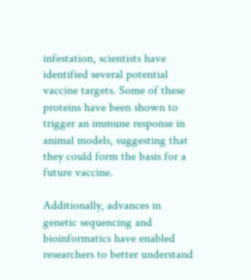infestation, scientists have identified several potential vaccine targets. Some of these proteins have been shown to trigger an immune response in animal models, suggesting that they could form the basis for a future vaccine.

Additionally, advances in genetic sequencing and bioinformatics have enabled researchers to better understand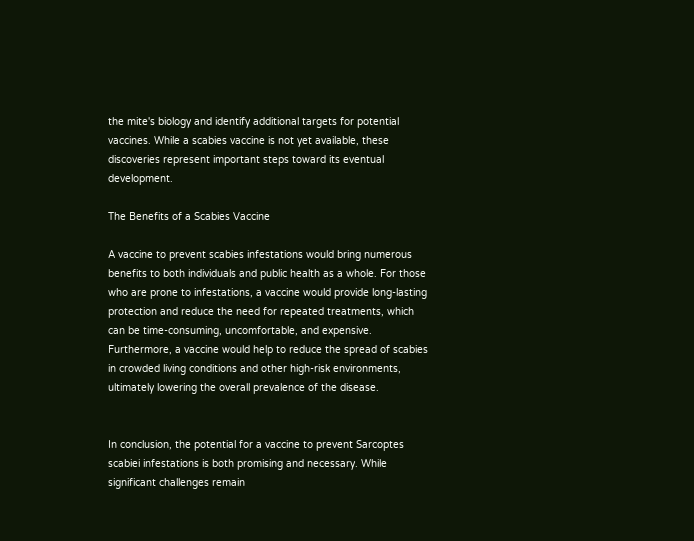the mite's biology and identify additional targets for potential vaccines. While a scabies vaccine is not yet available, these discoveries represent important steps toward its eventual development.

The Benefits of a Scabies Vaccine

A vaccine to prevent scabies infestations would bring numerous benefits to both individuals and public health as a whole. For those who are prone to infestations, a vaccine would provide long-lasting protection and reduce the need for repeated treatments, which can be time-consuming, uncomfortable, and expensive. Furthermore, a vaccine would help to reduce the spread of scabies in crowded living conditions and other high-risk environments, ultimately lowering the overall prevalence of the disease.


In conclusion, the potential for a vaccine to prevent Sarcoptes scabiei infestations is both promising and necessary. While significant challenges remain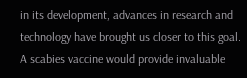in its development, advances in research and technology have brought us closer to this goal. A scabies vaccine would provide invaluable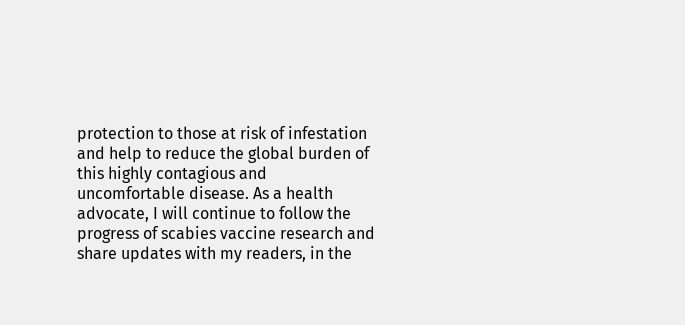protection to those at risk of infestation and help to reduce the global burden of this highly contagious and uncomfortable disease. As a health advocate, I will continue to follow the progress of scabies vaccine research and share updates with my readers, in the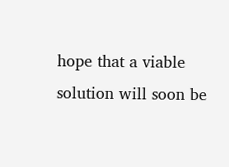hope that a viable solution will soon be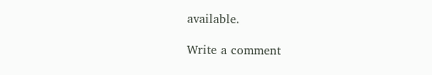available.

Write a comment